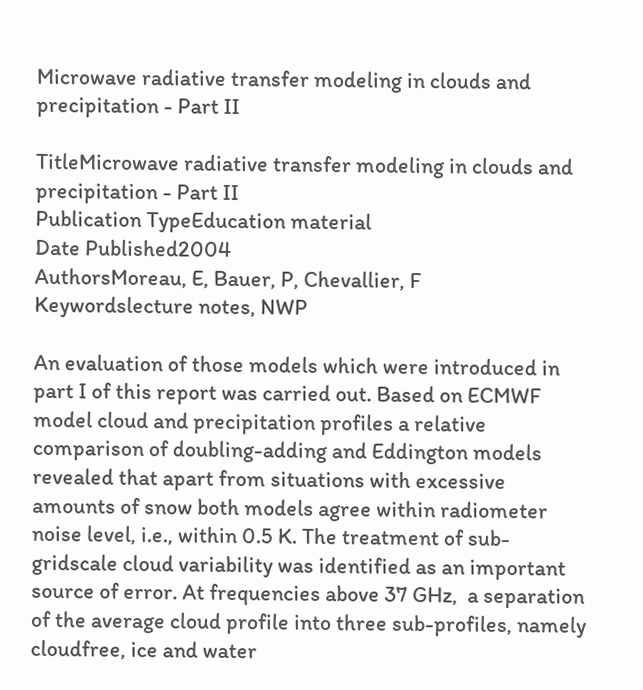Microwave radiative transfer modeling in clouds and precipitation - Part II

TitleMicrowave radiative transfer modeling in clouds and precipitation - Part II
Publication TypeEducation material
Date Published2004
AuthorsMoreau, E, Bauer, P, Chevallier, F
Keywordslecture notes, NWP

An evaluation of those models which were introduced in part I of this report was carried out. Based on ECMWF model cloud and precipitation profiles a relative comparison of doubling-adding and Eddington models revealed that apart from situations with excessive amounts of snow both models agree within radiometer noise level, i.e., within 0.5 K. The treatment of sub-gridscale cloud variability was identified as an important source of error. At frequencies above 37 GHz,  a separation of the average cloud profile into three sub-profiles, namely cloudfree, ice and water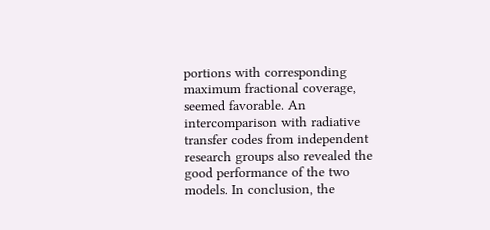portions with corresponding maximum fractional coverage, seemed favorable. An intercomparison with radiative transfer codes from independent research groups also revealed the good performance of the two models. In conclusion, the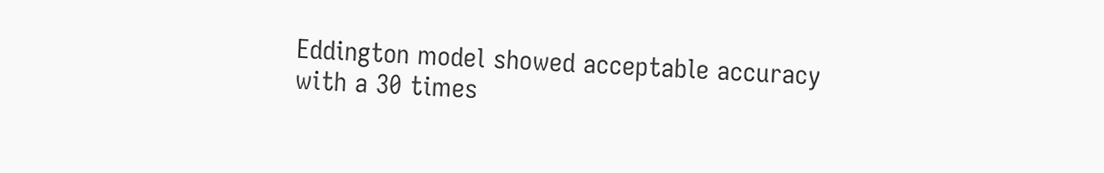Eddington model showed acceptable accuracy with a 30 times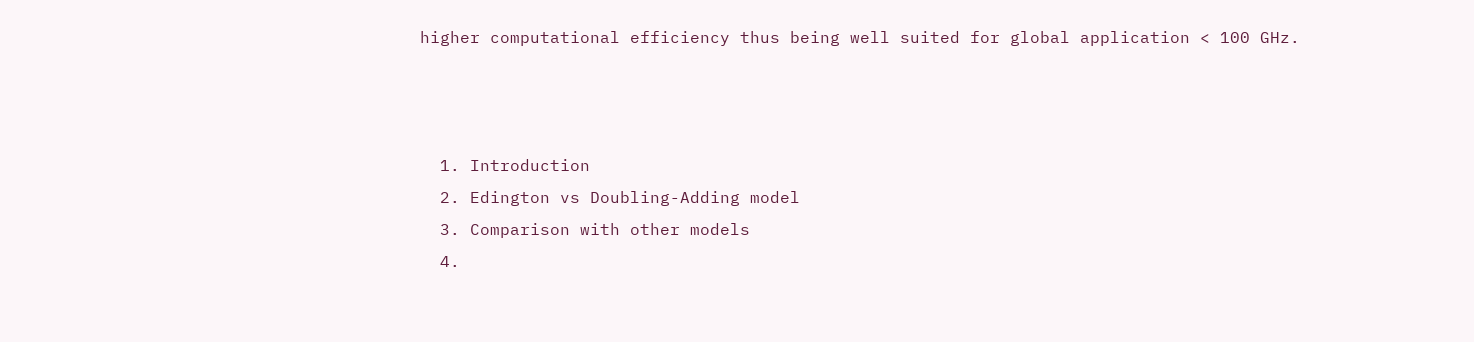higher computational efficiency thus being well suited for global application < 100 GHz.



  1. Introduction
  2. Edington vs Doubling-Adding model
  3. Comparison with other models
  4.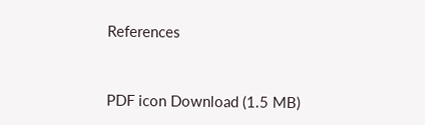References


PDF icon Download (1.5 MB)